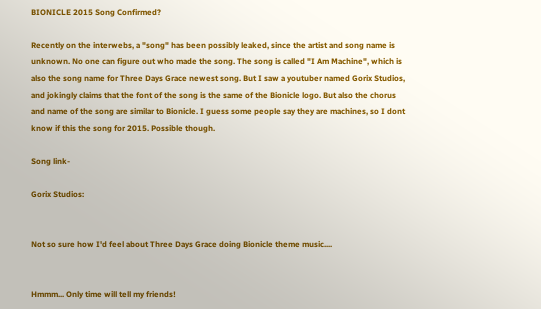BIONICLE 2015 Song Confirmed?

Recently on the interwebs, a "song" has been possibly leaked, since the artist and song name is unknown. No one can figure out who made the song. The song is called "I Am Machine", which is also the song name for Three Days Grace newest song. But I saw a youtuber named Gorix Studios, and jokingly claims that the font of the song is the same of the Bionicle logo. But also the chorus and name of the song are similar to Bionicle. I guess some people say they are machines, so I dont know if this the song for 2015. Possible though.

Song link-

Gorix Studios:


Not so sure how I'd feel about Three Days Grace doing Bionicle theme music....


Hmmm... Only time will tell my friends!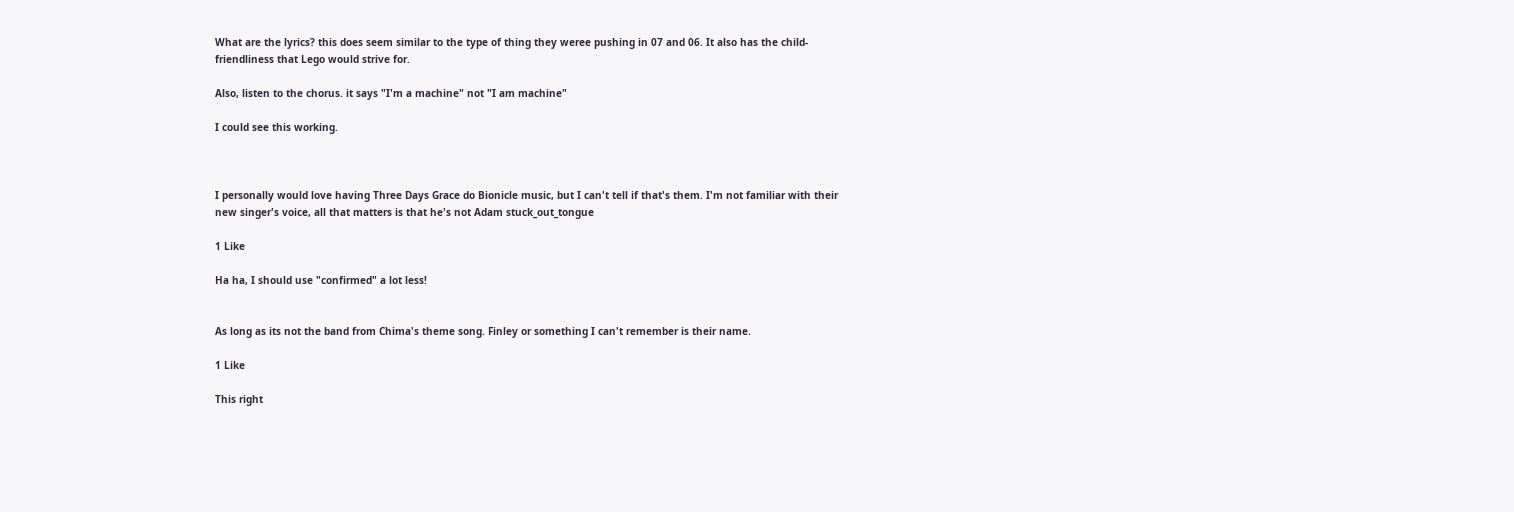What are the lyrics? this does seem similar to the type of thing they weree pushing in 07 and 06. It also has the child-friendliness that Lego would strive for.

Also, listen to the chorus. it says "I'm a machine" not "I am machine"

I could see this working.



I personally would love having Three Days Grace do Bionicle music, but I can't tell if that's them. I'm not familiar with their new singer's voice, all that matters is that he's not Adam stuck_out_tongue

1 Like

Ha ha, I should use "confirmed" a lot less!


As long as its not the band from Chima's theme song. Finley or something I can't remember is their name.

1 Like

This right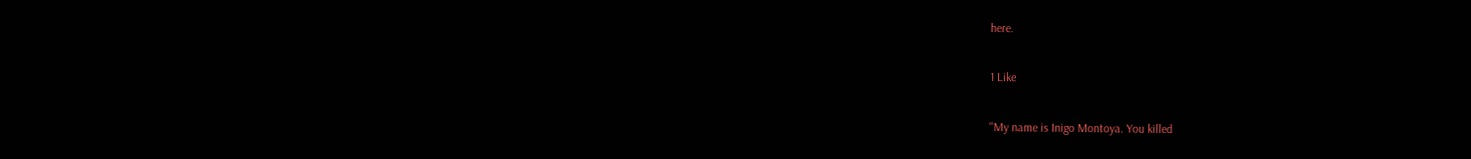here.

1 Like

"My name is Inigo Montoya. You killed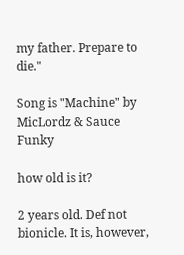my father. Prepare to die."

Song is "Machine" by MicLordz & Sauce Funky

how old is it?

2 years old. Def not bionicle. It is, however,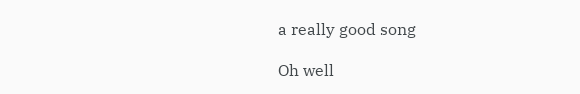a really good song

Oh well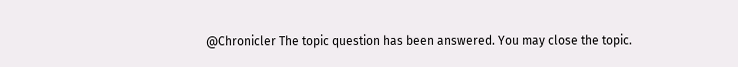@Chronicler The topic question has been answered. You may close the topic.